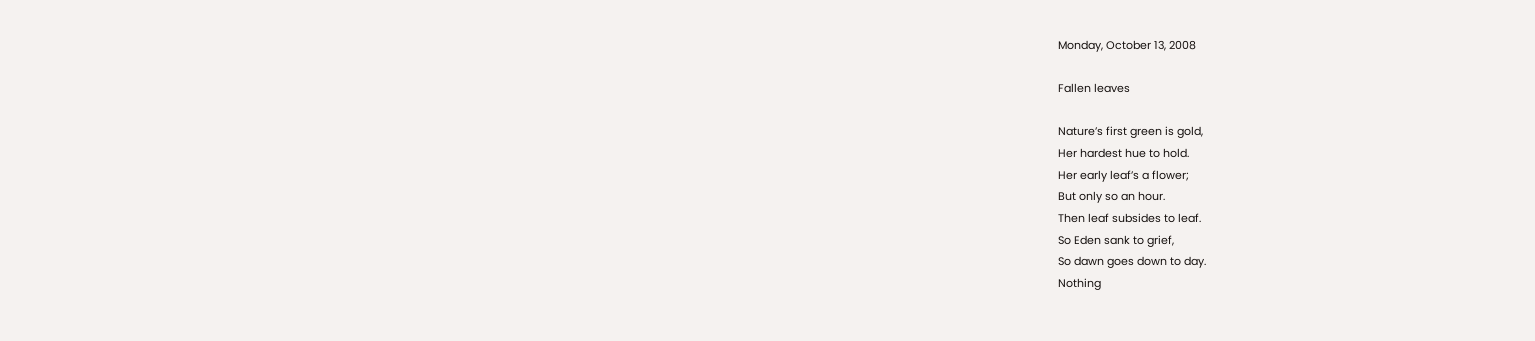Monday, October 13, 2008

Fallen leaves

Nature’s first green is gold,
Her hardest hue to hold.
Her early leaf’s a flower;
But only so an hour.
Then leaf subsides to leaf.
So Eden sank to grief,
So dawn goes down to day.
Nothing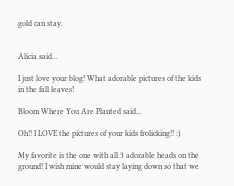gold can stay.


Alicia said...

I just love your blog! What adorable pictures of the kids in the fall leaves!

Bloom Where You Are Planted said...

Oh!! I LOVE the pictures of your kids frolicking!! :)

My favorite is the one with all 3 adorable heads on the ground! I wish mine would stay laying down so that we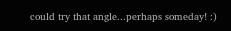could try that angle...perhaps someday! :)